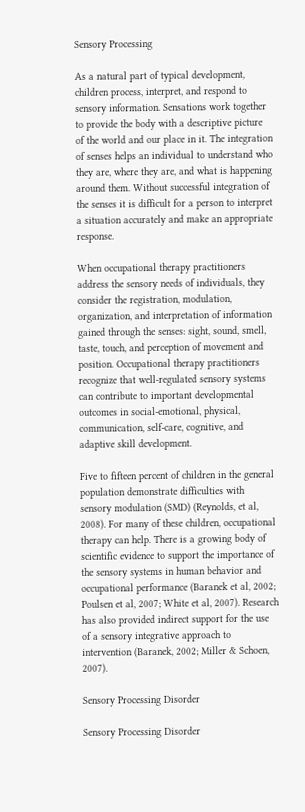Sensory Processing

As a natural part of typical development, children process, interpret, and respond to sensory information. Sensations work together to provide the body with a descriptive picture of the world and our place in it. The integration of senses helps an individual to understand who they are, where they are, and what is happening around them. Without successful integration of the senses it is difficult for a person to interpret a situation accurately and make an appropriate response.

When occupational therapy practitioners address the sensory needs of individuals, they consider the registration, modulation, organization, and interpretation of information gained through the senses: sight, sound, smell, taste, touch, and perception of movement and position. Occupational therapy practitioners recognize that well-regulated sensory systems can contribute to important developmental outcomes in social-emotional, physical, communication, self-care, cognitive, and adaptive skill development.

Five to fifteen percent of children in the general population demonstrate difficulties with sensory modulation (SMD) (Reynolds, et al, 2008). For many of these children, occupational therapy can help. There is a growing body of scientific evidence to support the importance of the sensory systems in human behavior and occupational performance (Baranek et al, 2002; Poulsen et al, 2007; White et al, 2007). Research has also provided indirect support for the use of a sensory integrative approach to intervention (Baranek, 2002; Miller & Schoen, 2007).

Sensory Processing Disorder

Sensory Processing Disorder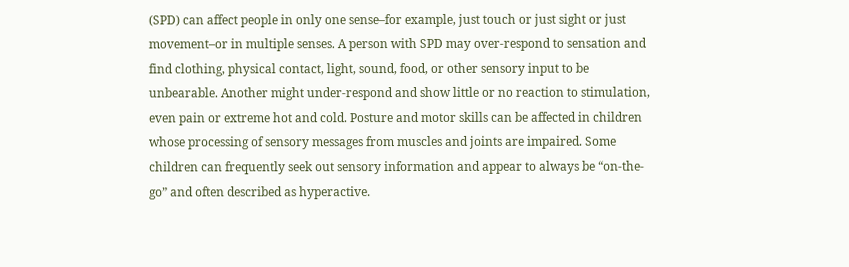(SPD) can affect people in only one sense–for example, just touch or just sight or just movement–or in multiple senses. A person with SPD may over-respond to sensation and find clothing, physical contact, light, sound, food, or other sensory input to be unbearable. Another might under-respond and show little or no reaction to stimulation, even pain or extreme hot and cold. Posture and motor skills can be affected in children whose processing of sensory messages from muscles and joints are impaired. Some children can frequently seek out sensory information and appear to always be “on-the-go” and often described as hyperactive.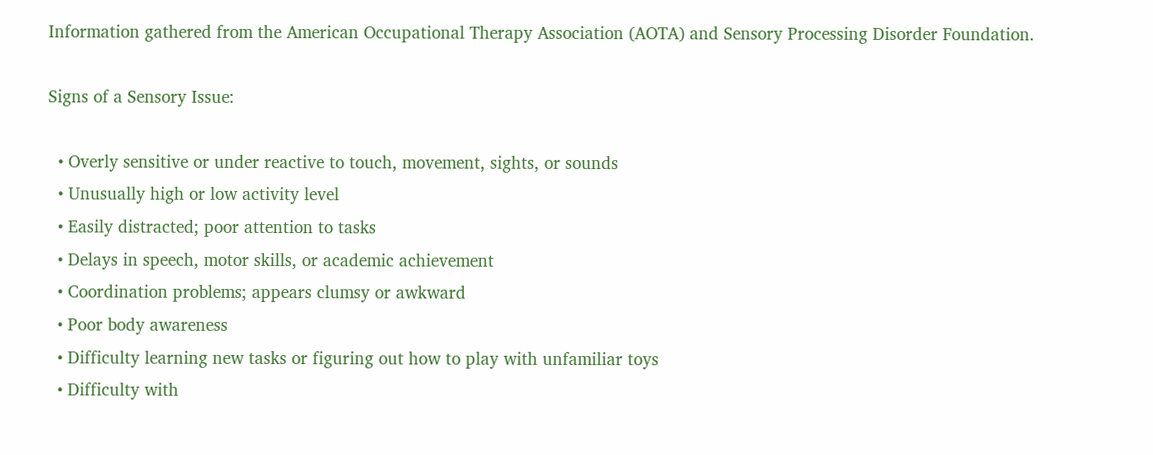Information gathered from the American Occupational Therapy Association (AOTA) and Sensory Processing Disorder Foundation.

Signs of a Sensory Issue:

  • Overly sensitive or under reactive to touch, movement, sights, or sounds
  • Unusually high or low activity level
  • Easily distracted; poor attention to tasks
  • Delays in speech, motor skills, or academic achievement
  • Coordination problems; appears clumsy or awkward
  • Poor body awareness
  • Difficulty learning new tasks or figuring out how to play with unfamiliar toys
  • Difficulty with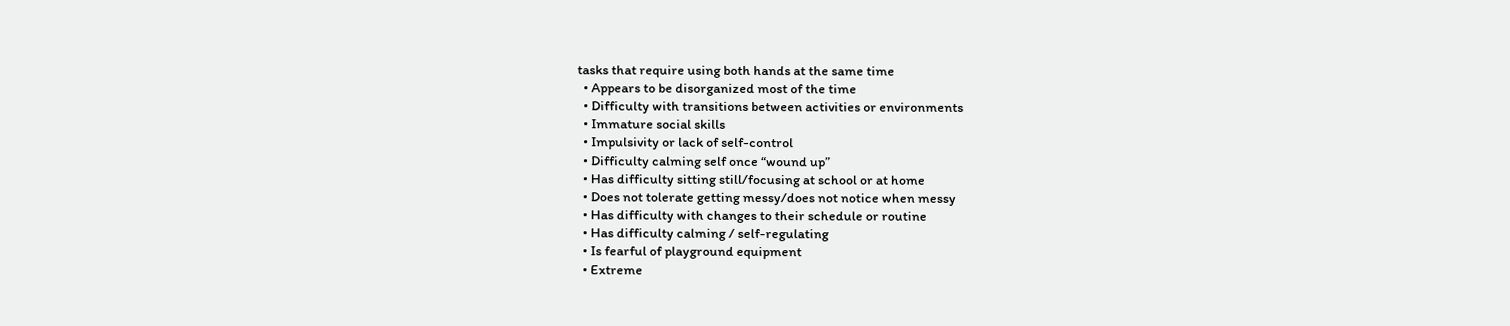tasks that require using both hands at the same time
  • Appears to be disorganized most of the time
  • Difficulty with transitions between activities or environments
  • Immature social skills
  • Impulsivity or lack of self-control
  • Difficulty calming self once “wound up”
  • Has difficulty sitting still/focusing at school or at home
  • Does not tolerate getting messy/does not notice when messy
  • Has difficulty with changes to their schedule or routine
  • Has difficulty calming / self-regulating
  • Is fearful of playground equipment
  • Extreme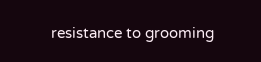resistance to grooming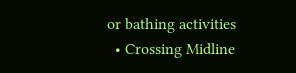or bathing activities
  • Crossing Midline